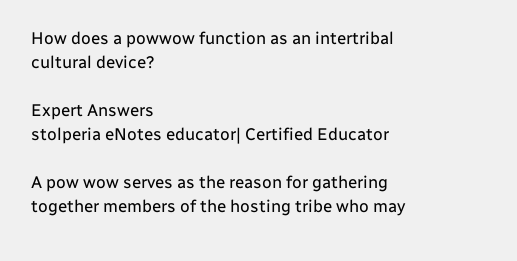How does a powwow function as an intertribal cultural device?

Expert Answers
stolperia eNotes educator| Certified Educator

A pow wow serves as the reason for gathering together members of the hosting tribe who may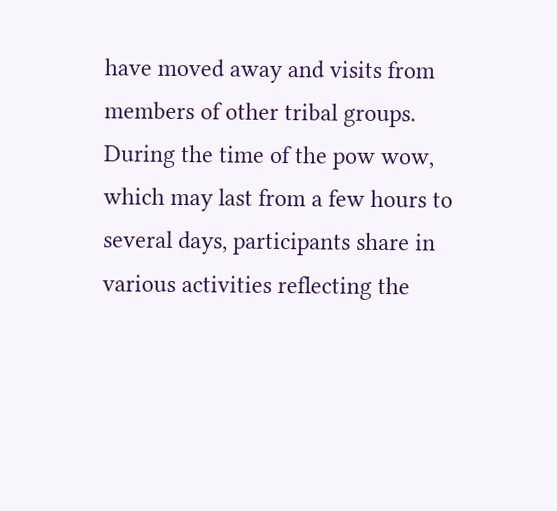have moved away and visits from members of other tribal groups. During the time of the pow wow, which may last from a few hours to several days, participants share in various activities reflecting the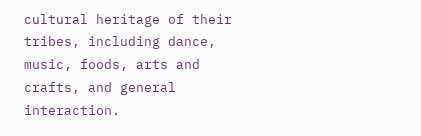cultural heritage of their tribes, including dance, music, foods, arts and crafts, and general interaction.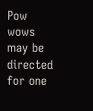Pow wows may be directed for one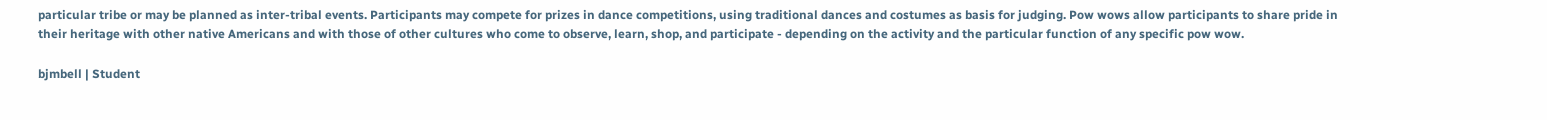particular tribe or may be planned as inter-tribal events. Participants may compete for prizes in dance competitions, using traditional dances and costumes as basis for judging. Pow wows allow participants to share pride in their heritage with other native Americans and with those of other cultures who come to observe, learn, shop, and participate - depending on the activity and the particular function of any specific pow wow.

bjmbell | Student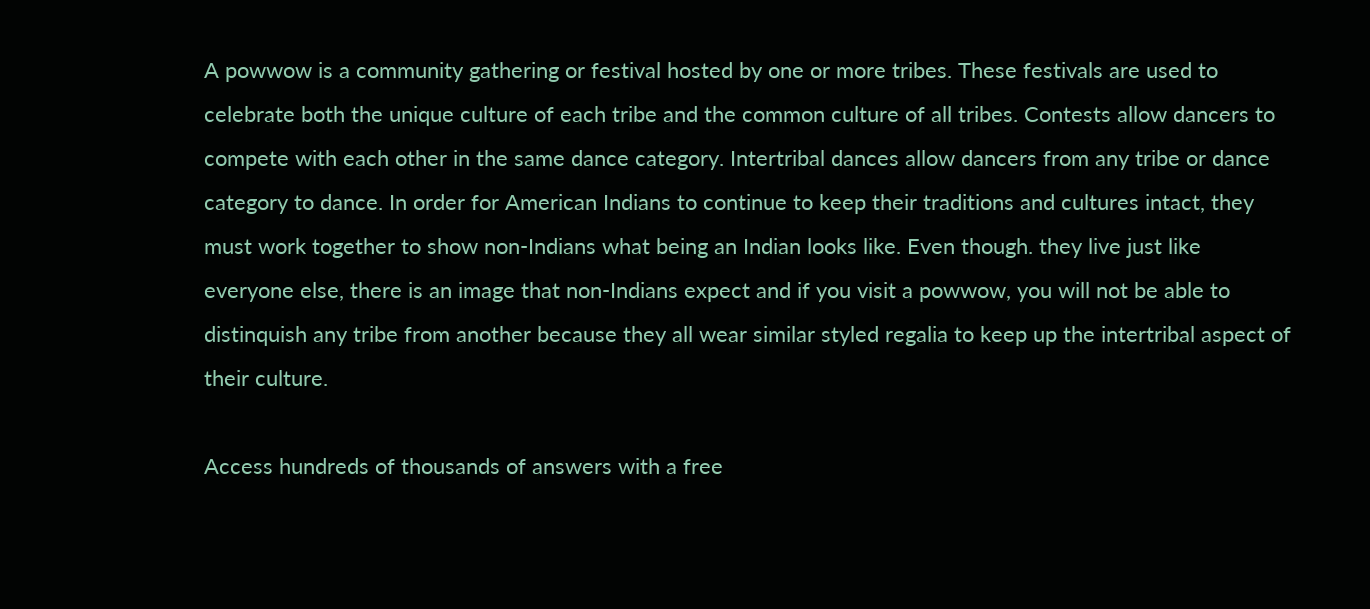A powwow is a community gathering or festival hosted by one or more tribes. These festivals are used to celebrate both the unique culture of each tribe and the common culture of all tribes. Contests allow dancers to compete with each other in the same dance category. Intertribal dances allow dancers from any tribe or dance category to dance. In order for American Indians to continue to keep their traditions and cultures intact, they must work together to show non-Indians what being an Indian looks like. Even though. they live just like everyone else, there is an image that non-Indians expect and if you visit a powwow, you will not be able to distinquish any tribe from another because they all wear similar styled regalia to keep up the intertribal aspect of their culture.

Access hundreds of thousands of answers with a free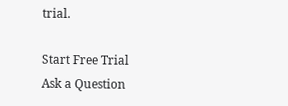trial.

Start Free Trial
Ask a Question